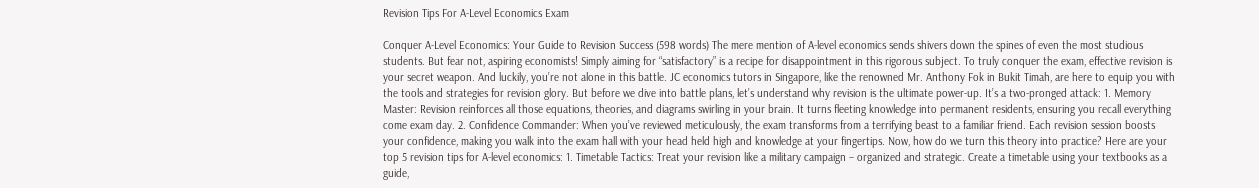Revision Tips For A-Level Economics Exam

Conquer A-Level Economics: Your Guide to Revision Success (598 words) The mere mention of A-level economics sends shivers down the spines of even the most studious students. But fear not, aspiring economists! Simply aiming for “satisfactory” is a recipe for disappointment in this rigorous subject. To truly conquer the exam, effective revision is your secret weapon. And luckily, you’re not alone in this battle. JC economics tutors in Singapore, like the renowned Mr. Anthony Fok in Bukit Timah, are here to equip you with the tools and strategies for revision glory. But before we dive into battle plans, let’s understand why revision is the ultimate power-up. It’s a two-pronged attack: 1. Memory Master: Revision reinforces all those equations, theories, and diagrams swirling in your brain. It turns fleeting knowledge into permanent residents, ensuring you recall everything come exam day. 2. Confidence Commander: When you’ve reviewed meticulously, the exam transforms from a terrifying beast to a familiar friend. Each revision session boosts your confidence, making you walk into the exam hall with your head held high and knowledge at your fingertips. Now, how do we turn this theory into practice? Here are your top 5 revision tips for A-level economics: 1. Timetable Tactics: Treat your revision like a military campaign – organized and strategic. Create a timetable using your textbooks as a guide,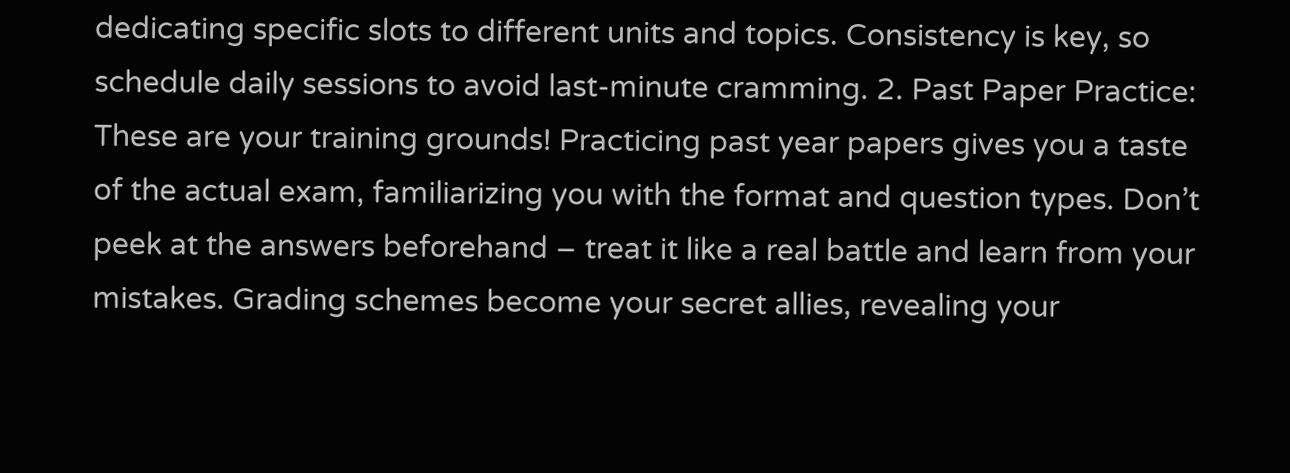dedicating specific slots to different units and topics. Consistency is key, so schedule daily sessions to avoid last-minute cramming. 2. Past Paper Practice: These are your training grounds! Practicing past year papers gives you a taste of the actual exam, familiarizing you with the format and question types. Don’t peek at the answers beforehand – treat it like a real battle and learn from your mistakes. Grading schemes become your secret allies, revealing your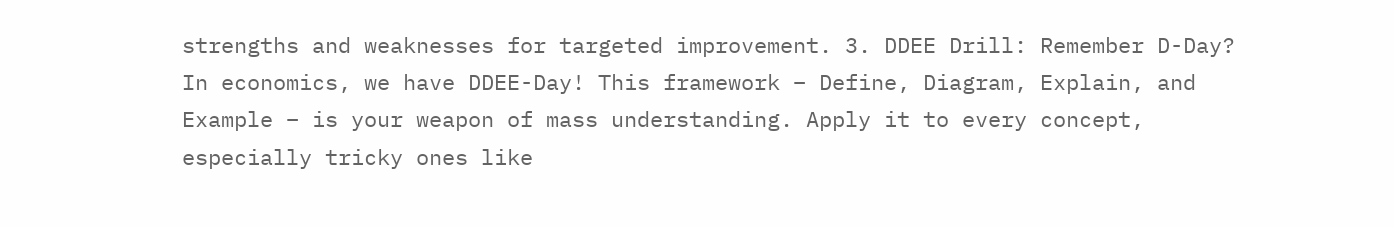strengths and weaknesses for targeted improvement. 3. DDEE Drill: Remember D-Day? In economics, we have DDEE-Day! This framework – Define, Diagram, Explain, and Example – is your weapon of mass understanding. Apply it to every concept, especially tricky ones like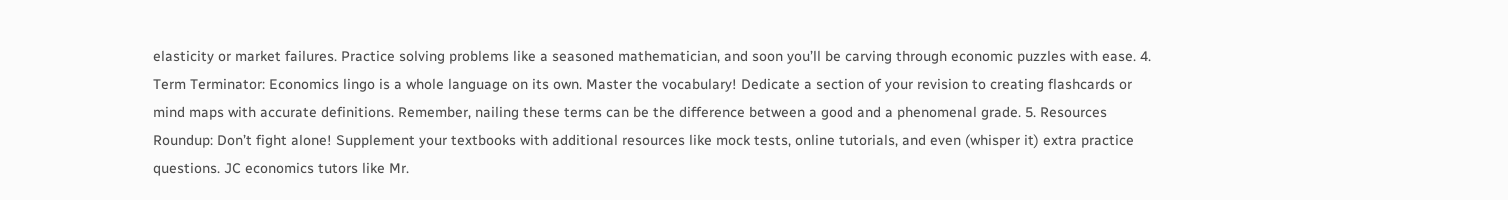elasticity or market failures. Practice solving problems like a seasoned mathematician, and soon you’ll be carving through economic puzzles with ease. 4. Term Terminator: Economics lingo is a whole language on its own. Master the vocabulary! Dedicate a section of your revision to creating flashcards or mind maps with accurate definitions. Remember, nailing these terms can be the difference between a good and a phenomenal grade. 5. Resources Roundup: Don’t fight alone! Supplement your textbooks with additional resources like mock tests, online tutorials, and even (whisper it) extra practice questions. JC economics tutors like Mr.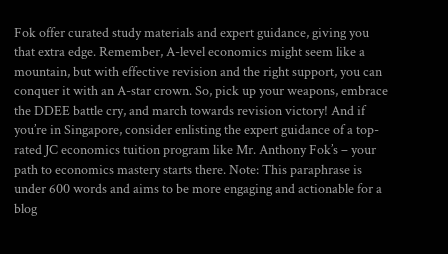Fok offer curated study materials and expert guidance, giving you that extra edge. Remember, A-level economics might seem like a mountain, but with effective revision and the right support, you can conquer it with an A-star crown. So, pick up your weapons, embrace the DDEE battle cry, and march towards revision victory! And if you’re in Singapore, consider enlisting the expert guidance of a top-rated JC economics tuition program like Mr. Anthony Fok’s – your path to economics mastery starts there. Note: This paraphrase is under 600 words and aims to be more engaging and actionable for a blog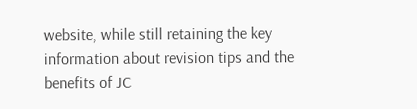website, while still retaining the key information about revision tips and the benefits of JC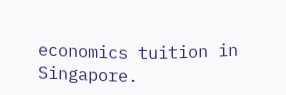economics tuition in Singapore.